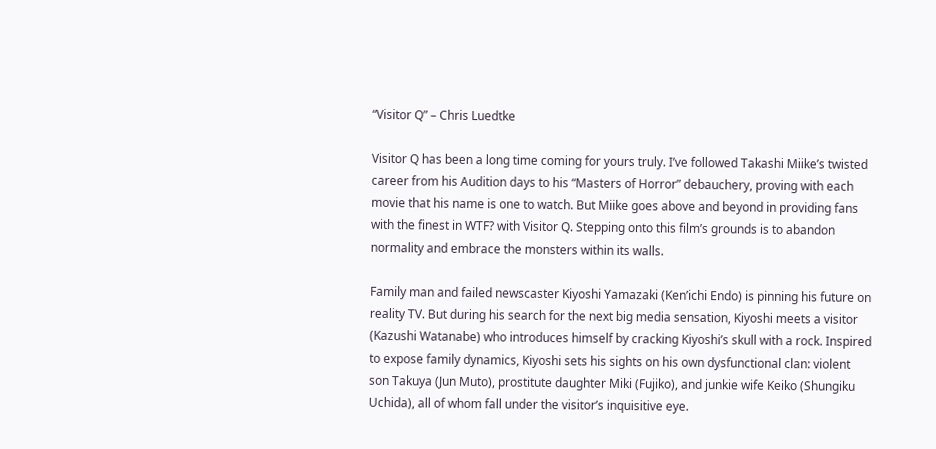“Visitor Q” – Chris Luedtke

Visitor Q has been a long time coming for yours truly. I’ve followed Takashi Miike’s twisted career from his Audition days to his “Masters of Horror” debauchery, proving with each movie that his name is one to watch. But Miike goes above and beyond in providing fans with the finest in WTF? with Visitor Q. Stepping onto this film’s grounds is to abandon normality and embrace the monsters within its walls.

Family man and failed newscaster Kiyoshi Yamazaki (Ken’ichi Endo) is pinning his future on reality TV. But during his search for the next big media sensation, Kiyoshi meets a visitor (Kazushi Watanabe) who introduces himself by cracking Kiyoshi’s skull with a rock. Inspired to expose family dynamics, Kiyoshi sets his sights on his own dysfunctional clan: violent son Takuya (Jun Muto), prostitute daughter Miki (Fujiko), and junkie wife Keiko (Shungiku Uchida), all of whom fall under the visitor’s inquisitive eye.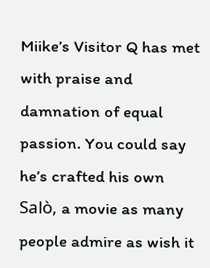Miike’s Visitor Q has met with praise and damnation of equal passion. You could say he’s crafted his own Salò, a movie as many people admire as wish it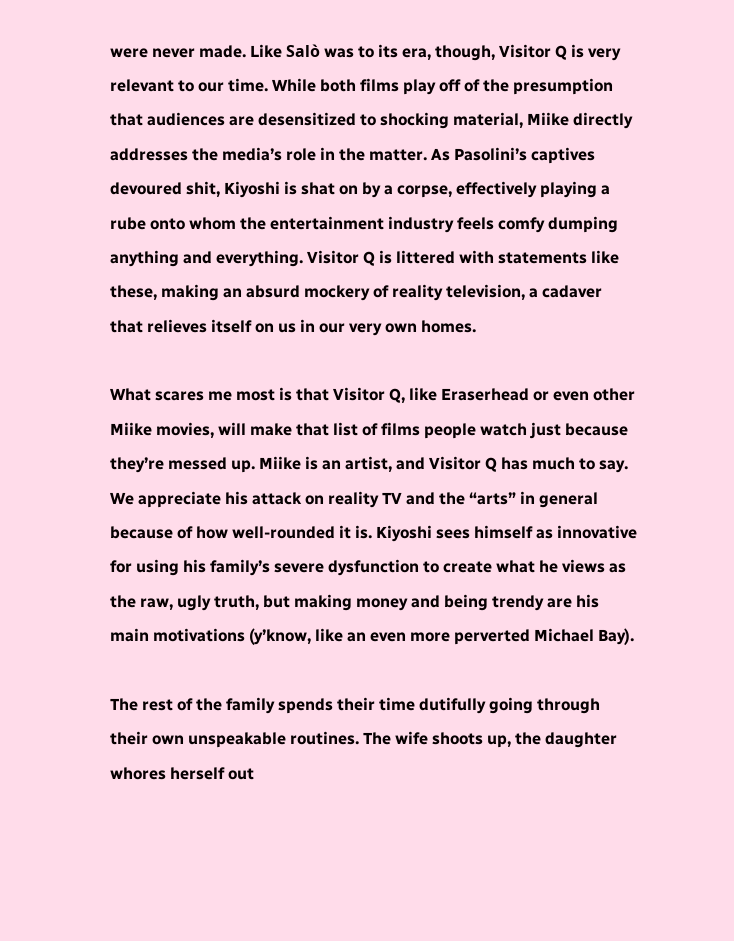were never made. Like Salò was to its era, though, Visitor Q is very relevant to our time. While both films play off of the presumption that audiences are desensitized to shocking material, Miike directly addresses the media’s role in the matter. As Pasolini’s captives devoured shit, Kiyoshi is shat on by a corpse, effectively playing a rube onto whom the entertainment industry feels comfy dumping anything and everything. Visitor Q is littered with statements like these, making an absurd mockery of reality television, a cadaver that relieves itself on us in our very own homes.

What scares me most is that Visitor Q, like Eraserhead or even other Miike movies, will make that list of films people watch just because they’re messed up. Miike is an artist, and Visitor Q has much to say. We appreciate his attack on reality TV and the “arts” in general because of how well-rounded it is. Kiyoshi sees himself as innovative for using his family’s severe dysfunction to create what he views as the raw, ugly truth, but making money and being trendy are his main motivations (y’know, like an even more perverted Michael Bay).

The rest of the family spends their time dutifully going through their own unspeakable routines. The wife shoots up, the daughter whores herself out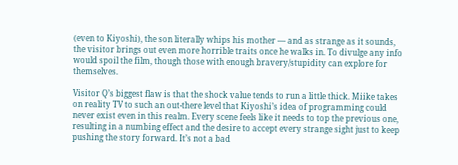(even to Kiyoshi), the son literally whips his mother — and as strange as it sounds, the visitor brings out even more horrible traits once he walks in. To divulge any info would spoil the film, though those with enough bravery/stupidity can explore for themselves.

Visitor Q’s biggest flaw is that the shock value tends to run a little thick. Miike takes on reality TV to such an out-there level that Kiyoshi’s idea of programming could never exist even in this realm. Every scene feels like it needs to top the previous one, resulting in a numbing effect and the desire to accept every strange sight just to keep pushing the story forward. It’s not a bad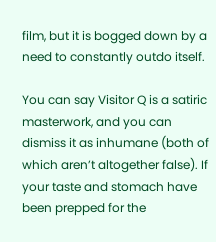film, but it is bogged down by a need to constantly outdo itself.

You can say Visitor Q is a satiric masterwork, and you can dismiss it as inhumane (both of which aren’t altogether false). If your taste and stomach have been prepped for the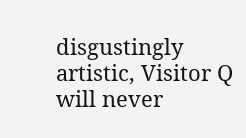disgustingly artistic, Visitor Q will never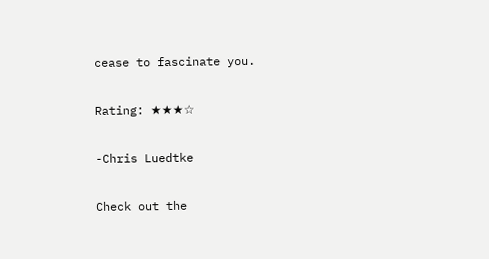cease to fascinate you.

Rating: ★★★☆

-Chris Luedtke

Check out the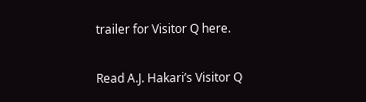trailer for Visitor Q here.

Read A.J. Hakari’s Visitor Q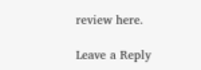review here.

Leave a Reply